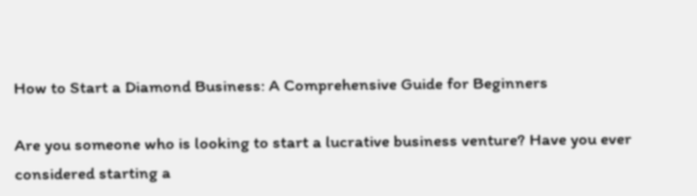How to Start a Diamond Business: A Comprehensive Guide for Beginners

Are you someone who is looking to start a lucrative business venture? Have you ever considered starting a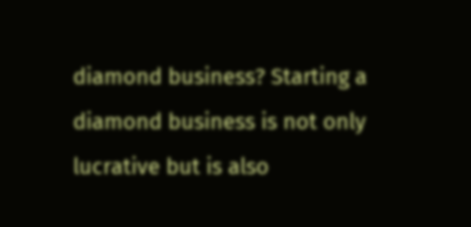diamond business? Starting a diamond business is not only lucrative but is also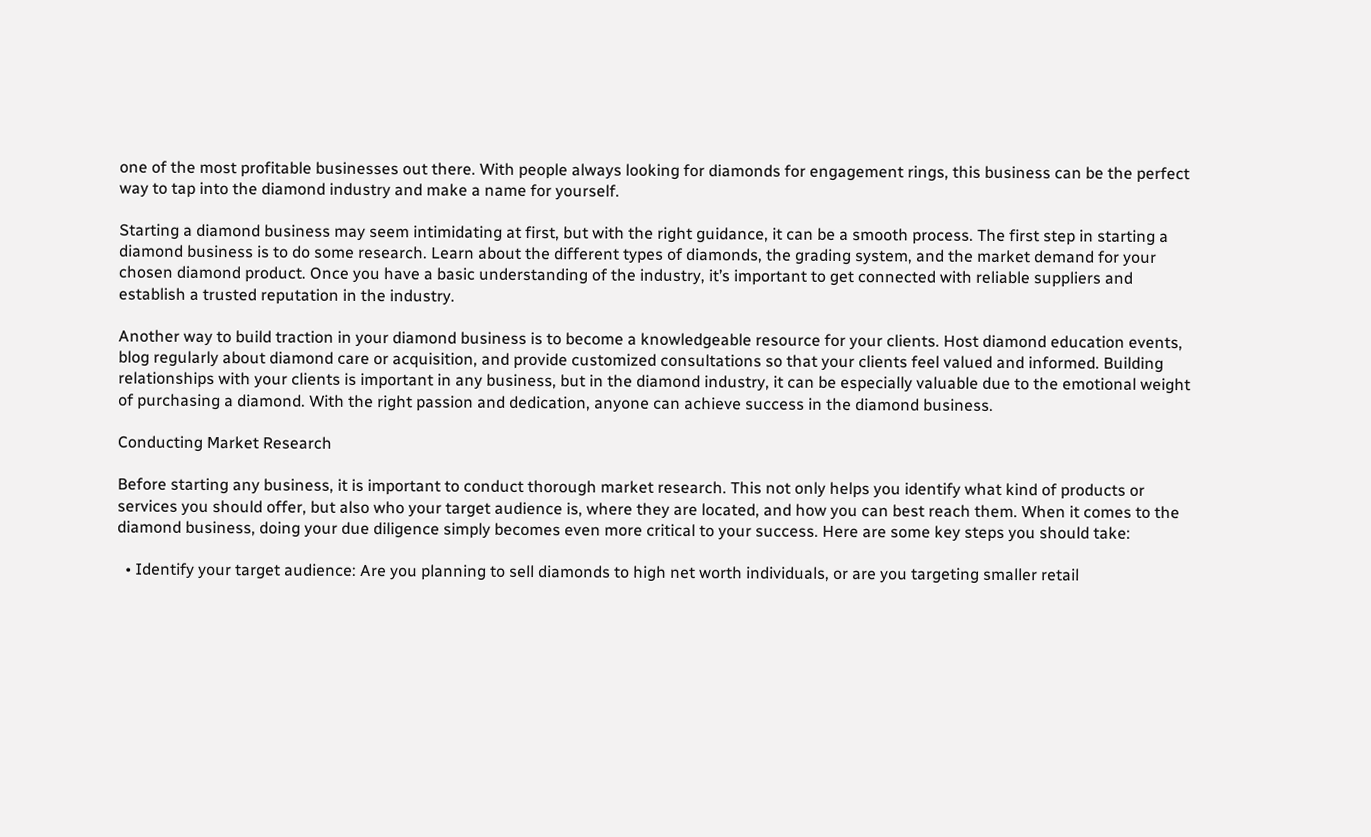one of the most profitable businesses out there. With people always looking for diamonds for engagement rings, this business can be the perfect way to tap into the diamond industry and make a name for yourself.

Starting a diamond business may seem intimidating at first, but with the right guidance, it can be a smooth process. The first step in starting a diamond business is to do some research. Learn about the different types of diamonds, the grading system, and the market demand for your chosen diamond product. Once you have a basic understanding of the industry, it’s important to get connected with reliable suppliers and establish a trusted reputation in the industry.

Another way to build traction in your diamond business is to become a knowledgeable resource for your clients. Host diamond education events, blog regularly about diamond care or acquisition, and provide customized consultations so that your clients feel valued and informed. Building relationships with your clients is important in any business, but in the diamond industry, it can be especially valuable due to the emotional weight of purchasing a diamond. With the right passion and dedication, anyone can achieve success in the diamond business.

Conducting Market Research

Before starting any business, it is important to conduct thorough market research. This not only helps you identify what kind of products or services you should offer, but also who your target audience is, where they are located, and how you can best reach them. When it comes to the diamond business, doing your due diligence simply becomes even more critical to your success. Here are some key steps you should take:

  • Identify your target audience: Are you planning to sell diamonds to high net worth individuals, or are you targeting smaller retail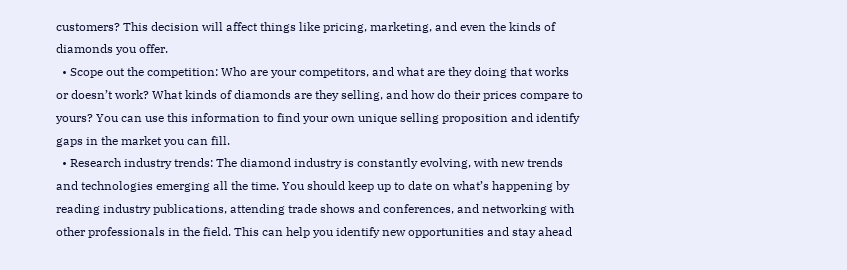customers? This decision will affect things like pricing, marketing, and even the kinds of diamonds you offer.
  • Scope out the competition: Who are your competitors, and what are they doing that works or doesn’t work? What kinds of diamonds are they selling, and how do their prices compare to yours? You can use this information to find your own unique selling proposition and identify gaps in the market you can fill.
  • Research industry trends: The diamond industry is constantly evolving, with new trends and technologies emerging all the time. You should keep up to date on what’s happening by reading industry publications, attending trade shows and conferences, and networking with other professionals in the field. This can help you identify new opportunities and stay ahead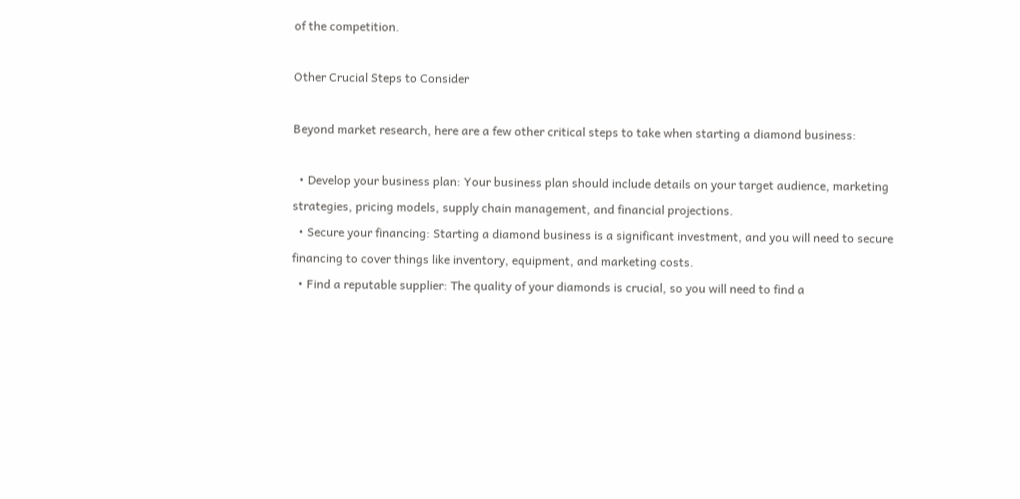of the competition.

Other Crucial Steps to Consider

Beyond market research, here are a few other critical steps to take when starting a diamond business:

  • Develop your business plan: Your business plan should include details on your target audience, marketing strategies, pricing models, supply chain management, and financial projections.
  • Secure your financing: Starting a diamond business is a significant investment, and you will need to secure financing to cover things like inventory, equipment, and marketing costs.
  • Find a reputable supplier: The quality of your diamonds is crucial, so you will need to find a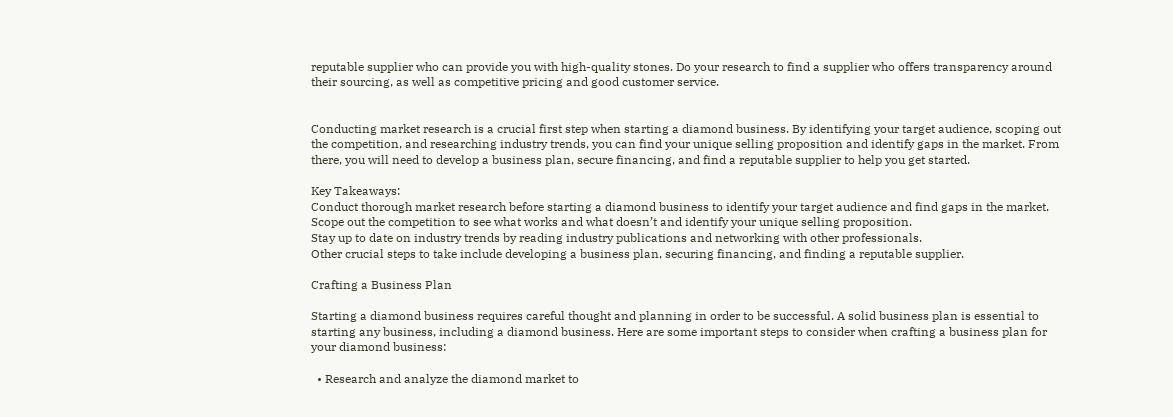reputable supplier who can provide you with high-quality stones. Do your research to find a supplier who offers transparency around their sourcing, as well as competitive pricing and good customer service.


Conducting market research is a crucial first step when starting a diamond business. By identifying your target audience, scoping out the competition, and researching industry trends, you can find your unique selling proposition and identify gaps in the market. From there, you will need to develop a business plan, secure financing, and find a reputable supplier to help you get started.

Key Takeaways:
Conduct thorough market research before starting a diamond business to identify your target audience and find gaps in the market.
Scope out the competition to see what works and what doesn’t and identify your unique selling proposition.
Stay up to date on industry trends by reading industry publications and networking with other professionals.
Other crucial steps to take include developing a business plan, securing financing, and finding a reputable supplier.

Crafting a Business Plan

Starting a diamond business requires careful thought and planning in order to be successful. A solid business plan is essential to starting any business, including a diamond business. Here are some important steps to consider when crafting a business plan for your diamond business:

  • Research and analyze the diamond market to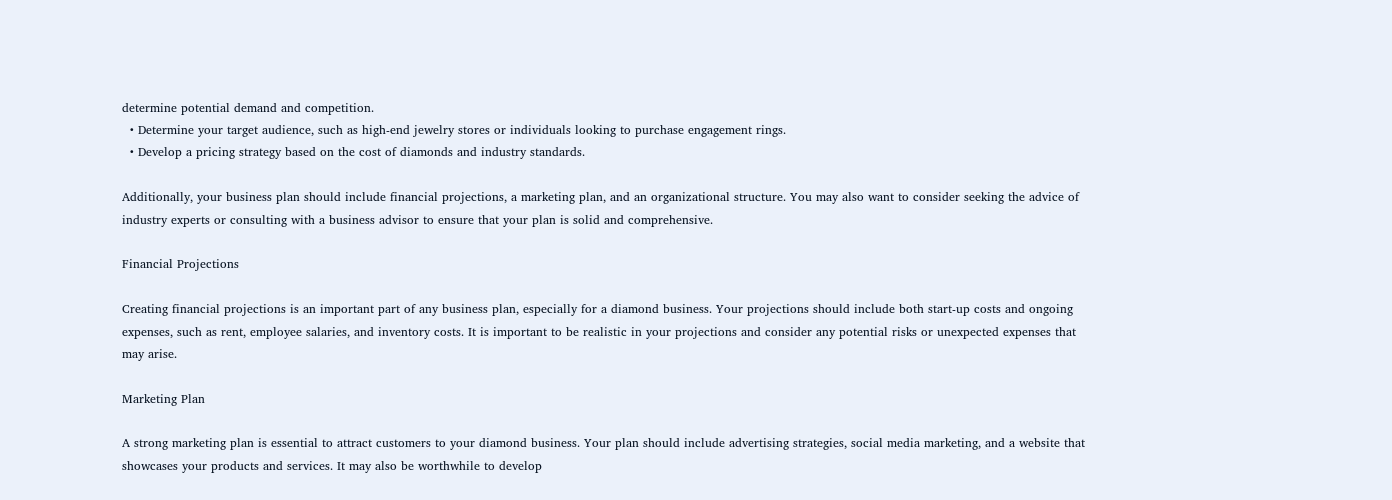determine potential demand and competition.
  • Determine your target audience, such as high-end jewelry stores or individuals looking to purchase engagement rings.
  • Develop a pricing strategy based on the cost of diamonds and industry standards.

Additionally, your business plan should include financial projections, a marketing plan, and an organizational structure. You may also want to consider seeking the advice of industry experts or consulting with a business advisor to ensure that your plan is solid and comprehensive.

Financial Projections

Creating financial projections is an important part of any business plan, especially for a diamond business. Your projections should include both start-up costs and ongoing expenses, such as rent, employee salaries, and inventory costs. It is important to be realistic in your projections and consider any potential risks or unexpected expenses that may arise.

Marketing Plan

A strong marketing plan is essential to attract customers to your diamond business. Your plan should include advertising strategies, social media marketing, and a website that showcases your products and services. It may also be worthwhile to develop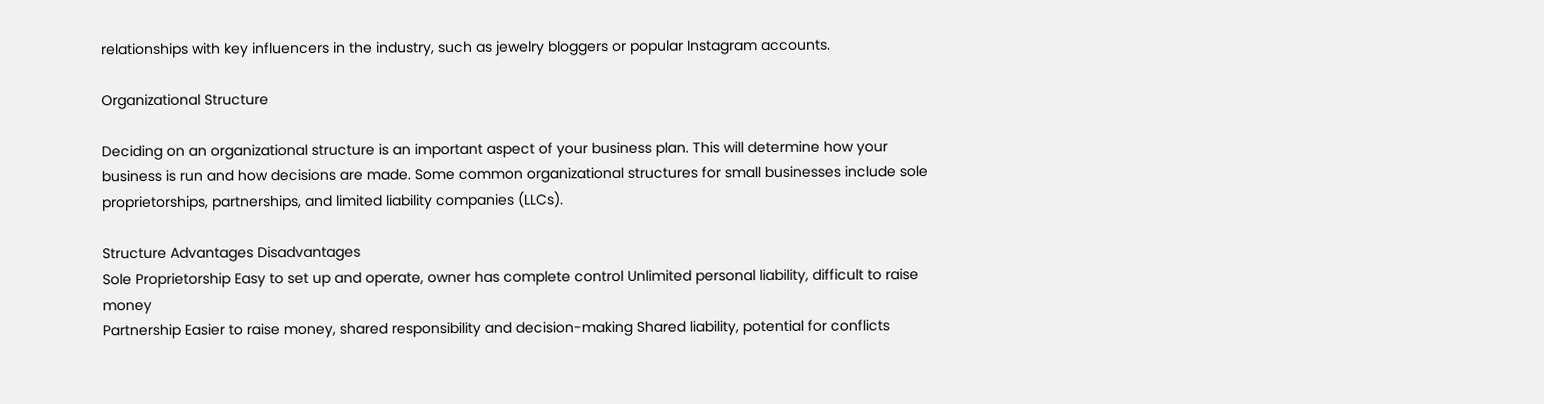relationships with key influencers in the industry, such as jewelry bloggers or popular Instagram accounts.

Organizational Structure

Deciding on an organizational structure is an important aspect of your business plan. This will determine how your business is run and how decisions are made. Some common organizational structures for small businesses include sole proprietorships, partnerships, and limited liability companies (LLCs).

Structure Advantages Disadvantages
Sole Proprietorship Easy to set up and operate, owner has complete control Unlimited personal liability, difficult to raise money
Partnership Easier to raise money, shared responsibility and decision-making Shared liability, potential for conflicts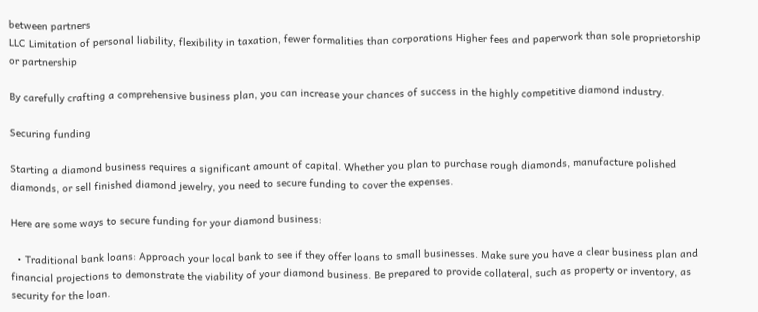between partners
LLC Limitation of personal liability, flexibility in taxation, fewer formalities than corporations Higher fees and paperwork than sole proprietorship or partnership

By carefully crafting a comprehensive business plan, you can increase your chances of success in the highly competitive diamond industry.

Securing funding

Starting a diamond business requires a significant amount of capital. Whether you plan to purchase rough diamonds, manufacture polished diamonds, or sell finished diamond jewelry, you need to secure funding to cover the expenses.

Here are some ways to secure funding for your diamond business:

  • Traditional bank loans: Approach your local bank to see if they offer loans to small businesses. Make sure you have a clear business plan and financial projections to demonstrate the viability of your diamond business. Be prepared to provide collateral, such as property or inventory, as security for the loan.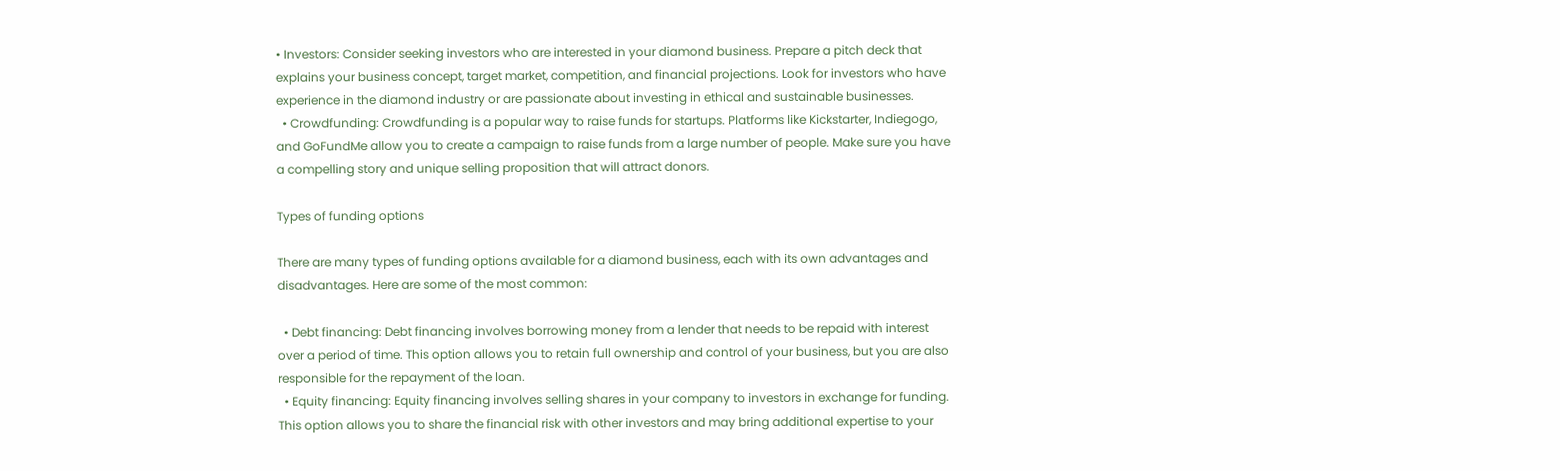• Investors: Consider seeking investors who are interested in your diamond business. Prepare a pitch deck that explains your business concept, target market, competition, and financial projections. Look for investors who have experience in the diamond industry or are passionate about investing in ethical and sustainable businesses.
  • Crowdfunding: Crowdfunding is a popular way to raise funds for startups. Platforms like Kickstarter, Indiegogo, and GoFundMe allow you to create a campaign to raise funds from a large number of people. Make sure you have a compelling story and unique selling proposition that will attract donors.

Types of funding options

There are many types of funding options available for a diamond business, each with its own advantages and disadvantages. Here are some of the most common:

  • Debt financing: Debt financing involves borrowing money from a lender that needs to be repaid with interest over a period of time. This option allows you to retain full ownership and control of your business, but you are also responsible for the repayment of the loan.
  • Equity financing: Equity financing involves selling shares in your company to investors in exchange for funding. This option allows you to share the financial risk with other investors and may bring additional expertise to your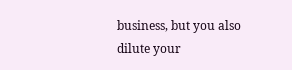business, but you also dilute your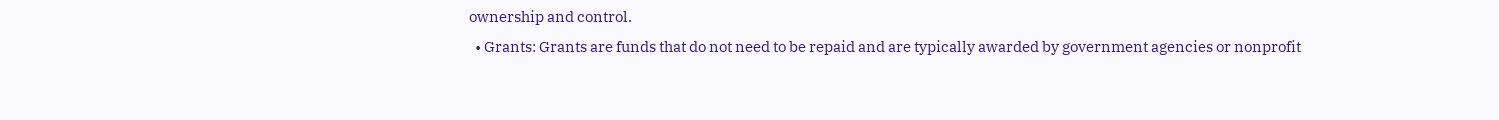ownership and control.
  • Grants: Grants are funds that do not need to be repaid and are typically awarded by government agencies or nonprofit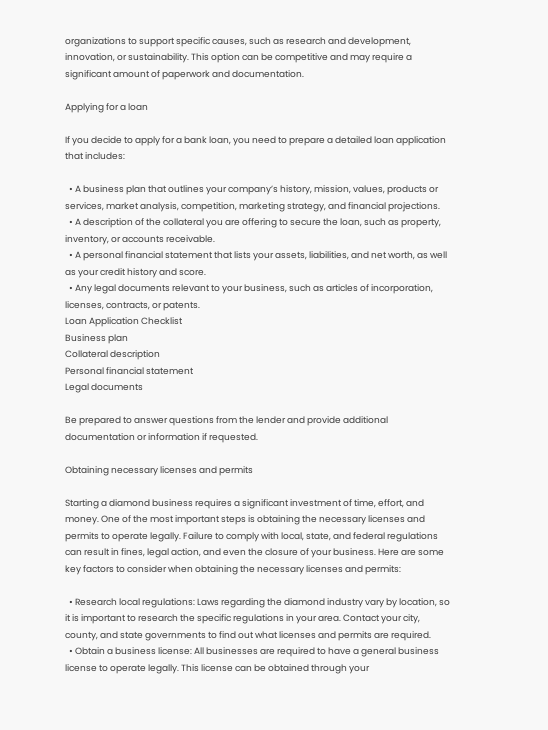organizations to support specific causes, such as research and development, innovation, or sustainability. This option can be competitive and may require a significant amount of paperwork and documentation.

Applying for a loan

If you decide to apply for a bank loan, you need to prepare a detailed loan application that includes:

  • A business plan that outlines your company’s history, mission, values, products or services, market analysis, competition, marketing strategy, and financial projections.
  • A description of the collateral you are offering to secure the loan, such as property, inventory, or accounts receivable.
  • A personal financial statement that lists your assets, liabilities, and net worth, as well as your credit history and score.
  • Any legal documents relevant to your business, such as articles of incorporation, licenses, contracts, or patents.
Loan Application Checklist
Business plan
Collateral description
Personal financial statement
Legal documents

Be prepared to answer questions from the lender and provide additional documentation or information if requested.

Obtaining necessary licenses and permits

Starting a diamond business requires a significant investment of time, effort, and money. One of the most important steps is obtaining the necessary licenses and permits to operate legally. Failure to comply with local, state, and federal regulations can result in fines, legal action, and even the closure of your business. Here are some key factors to consider when obtaining the necessary licenses and permits:

  • Research local regulations: Laws regarding the diamond industry vary by location, so it is important to research the specific regulations in your area. Contact your city, county, and state governments to find out what licenses and permits are required.
  • Obtain a business license: All businesses are required to have a general business license to operate legally. This license can be obtained through your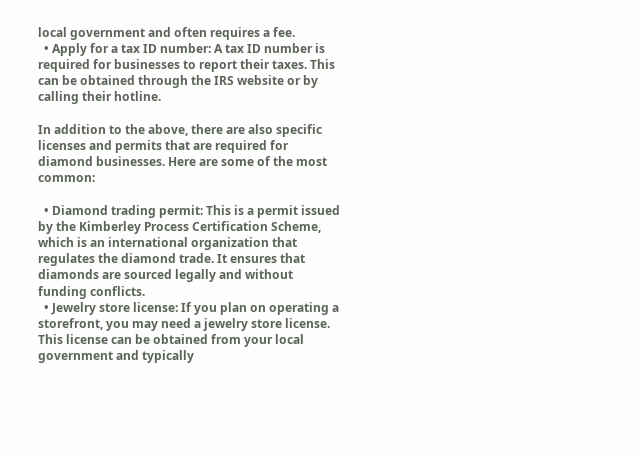local government and often requires a fee.
  • Apply for a tax ID number: A tax ID number is required for businesses to report their taxes. This can be obtained through the IRS website or by calling their hotline.

In addition to the above, there are also specific licenses and permits that are required for diamond businesses. Here are some of the most common:

  • Diamond trading permit: This is a permit issued by the Kimberley Process Certification Scheme, which is an international organization that regulates the diamond trade. It ensures that diamonds are sourced legally and without funding conflicts.
  • Jewelry store license: If you plan on operating a storefront, you may need a jewelry store license. This license can be obtained from your local government and typically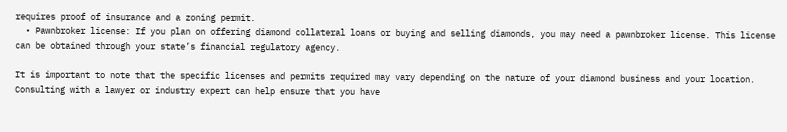requires proof of insurance and a zoning permit.
  • Pawnbroker license: If you plan on offering diamond collateral loans or buying and selling diamonds, you may need a pawnbroker license. This license can be obtained through your state’s financial regulatory agency.

It is important to note that the specific licenses and permits required may vary depending on the nature of your diamond business and your location. Consulting with a lawyer or industry expert can help ensure that you have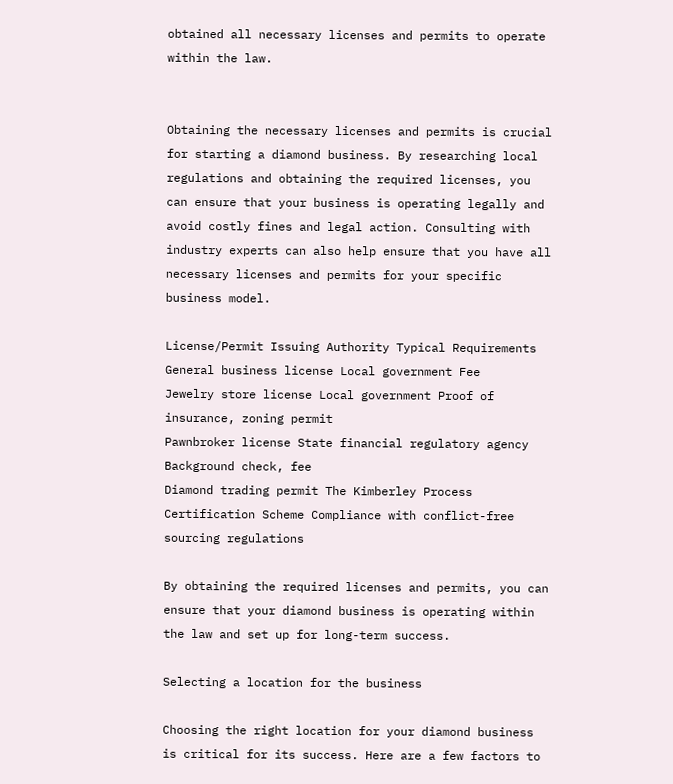obtained all necessary licenses and permits to operate within the law.


Obtaining the necessary licenses and permits is crucial for starting a diamond business. By researching local regulations and obtaining the required licenses, you can ensure that your business is operating legally and avoid costly fines and legal action. Consulting with industry experts can also help ensure that you have all necessary licenses and permits for your specific business model.

License/Permit Issuing Authority Typical Requirements
General business license Local government Fee
Jewelry store license Local government Proof of insurance, zoning permit
Pawnbroker license State financial regulatory agency Background check, fee
Diamond trading permit The Kimberley Process Certification Scheme Compliance with conflict-free sourcing regulations

By obtaining the required licenses and permits, you can ensure that your diamond business is operating within the law and set up for long-term success.

Selecting a location for the business

Choosing the right location for your diamond business is critical for its success. Here are a few factors to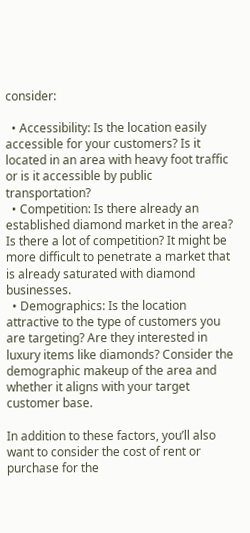consider:

  • Accessibility: Is the location easily accessible for your customers? Is it located in an area with heavy foot traffic or is it accessible by public transportation?
  • Competition: Is there already an established diamond market in the area? Is there a lot of competition? It might be more difficult to penetrate a market that is already saturated with diamond businesses.
  • Demographics: Is the location attractive to the type of customers you are targeting? Are they interested in luxury items like diamonds? Consider the demographic makeup of the area and whether it aligns with your target customer base.

In addition to these factors, you’ll also want to consider the cost of rent or purchase for the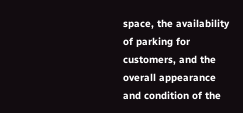space, the availability of parking for customers, and the overall appearance and condition of the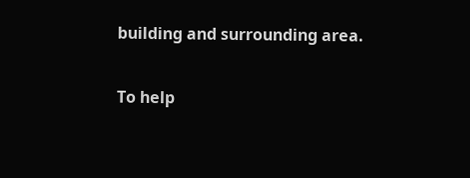building and surrounding area.

To help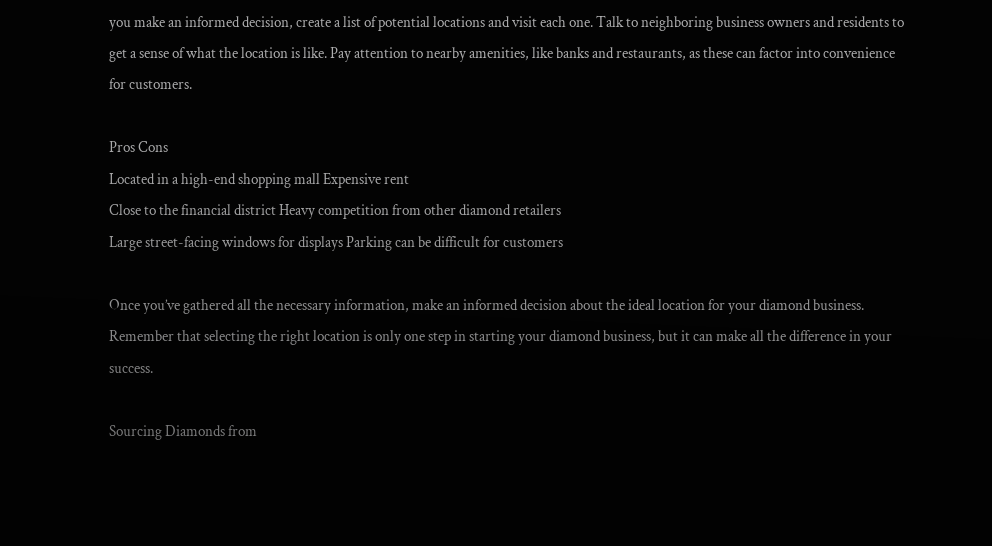you make an informed decision, create a list of potential locations and visit each one. Talk to neighboring business owners and residents to get a sense of what the location is like. Pay attention to nearby amenities, like banks and restaurants, as these can factor into convenience for customers.

Pros Cons
Located in a high-end shopping mall Expensive rent
Close to the financial district Heavy competition from other diamond retailers
Large street-facing windows for displays Parking can be difficult for customers

Once you’ve gathered all the necessary information, make an informed decision about the ideal location for your diamond business. Remember that selecting the right location is only one step in starting your diamond business, but it can make all the difference in your success.

Sourcing Diamonds from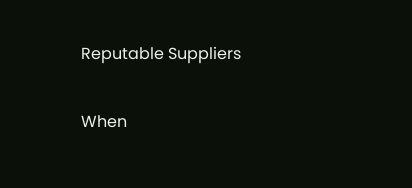Reputable Suppliers

When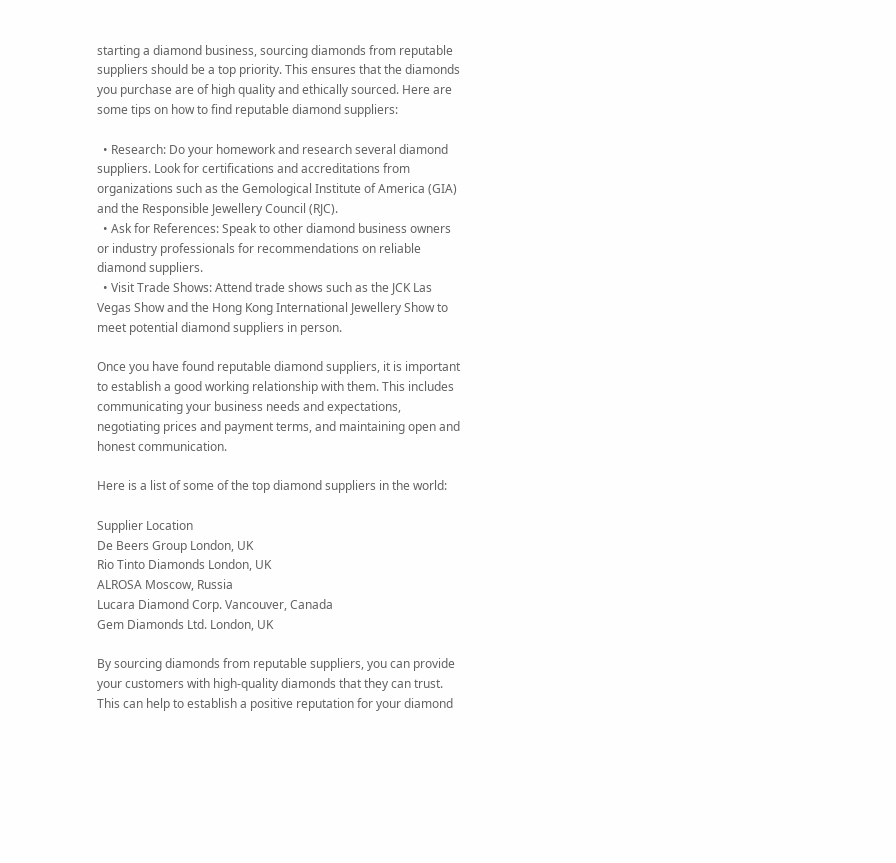starting a diamond business, sourcing diamonds from reputable suppliers should be a top priority. This ensures that the diamonds you purchase are of high quality and ethically sourced. Here are some tips on how to find reputable diamond suppliers:

  • Research: Do your homework and research several diamond suppliers. Look for certifications and accreditations from organizations such as the Gemological Institute of America (GIA) and the Responsible Jewellery Council (RJC).
  • Ask for References: Speak to other diamond business owners or industry professionals for recommendations on reliable diamond suppliers.
  • Visit Trade Shows: Attend trade shows such as the JCK Las Vegas Show and the Hong Kong International Jewellery Show to meet potential diamond suppliers in person.

Once you have found reputable diamond suppliers, it is important to establish a good working relationship with them. This includes communicating your business needs and expectations, negotiating prices and payment terms, and maintaining open and honest communication.

Here is a list of some of the top diamond suppliers in the world:

Supplier Location
De Beers Group London, UK
Rio Tinto Diamonds London, UK
ALROSA Moscow, Russia
Lucara Diamond Corp. Vancouver, Canada
Gem Diamonds Ltd. London, UK

By sourcing diamonds from reputable suppliers, you can provide your customers with high-quality diamonds that they can trust. This can help to establish a positive reputation for your diamond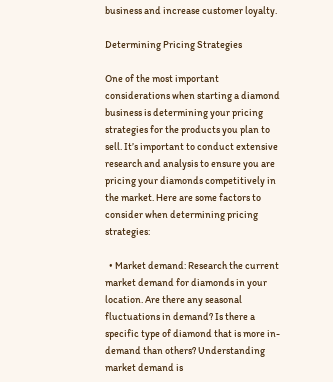business and increase customer loyalty.

Determining Pricing Strategies

One of the most important considerations when starting a diamond business is determining your pricing strategies for the products you plan to sell. It’s important to conduct extensive research and analysis to ensure you are pricing your diamonds competitively in the market. Here are some factors to consider when determining pricing strategies:

  • Market demand: Research the current market demand for diamonds in your location. Are there any seasonal fluctuations in demand? Is there a specific type of diamond that is more in-demand than others? Understanding market demand is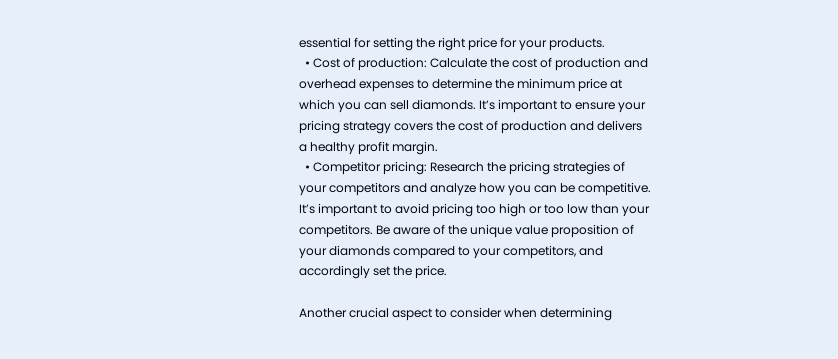essential for setting the right price for your products.
  • Cost of production: Calculate the cost of production and overhead expenses to determine the minimum price at which you can sell diamonds. It’s important to ensure your pricing strategy covers the cost of production and delivers a healthy profit margin.
  • Competitor pricing: Research the pricing strategies of your competitors and analyze how you can be competitive. It’s important to avoid pricing too high or too low than your competitors. Be aware of the unique value proposition of your diamonds compared to your competitors, and accordingly set the price.

Another crucial aspect to consider when determining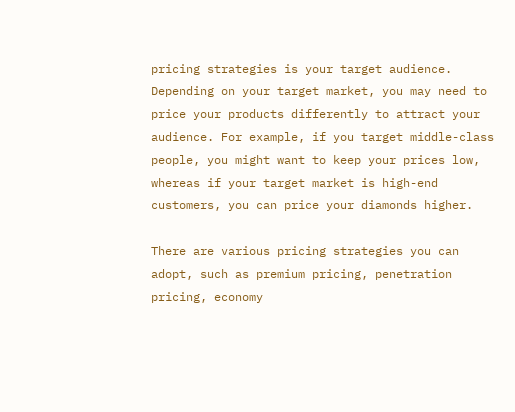pricing strategies is your target audience. Depending on your target market, you may need to price your products differently to attract your audience. For example, if you target middle-class people, you might want to keep your prices low, whereas if your target market is high-end customers, you can price your diamonds higher.

There are various pricing strategies you can adopt, such as premium pricing, penetration pricing, economy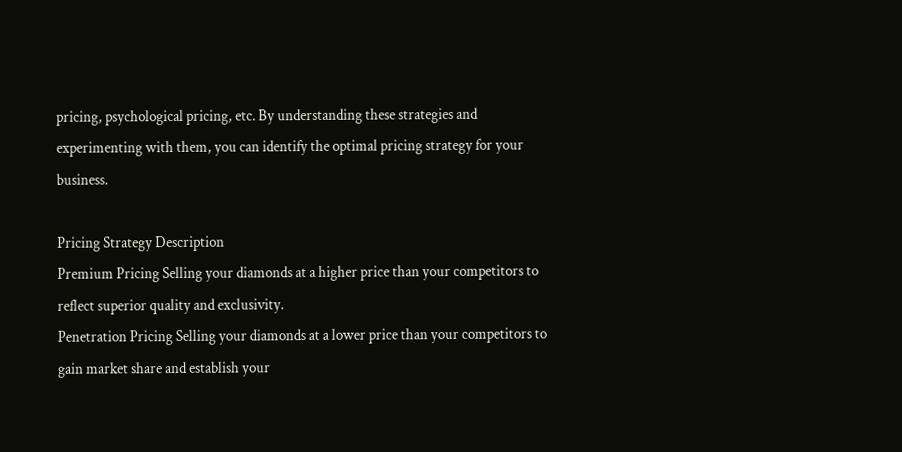pricing, psychological pricing, etc. By understanding these strategies and experimenting with them, you can identify the optimal pricing strategy for your business.

Pricing Strategy Description
Premium Pricing Selling your diamonds at a higher price than your competitors to reflect superior quality and exclusivity.
Penetration Pricing Selling your diamonds at a lower price than your competitors to gain market share and establish your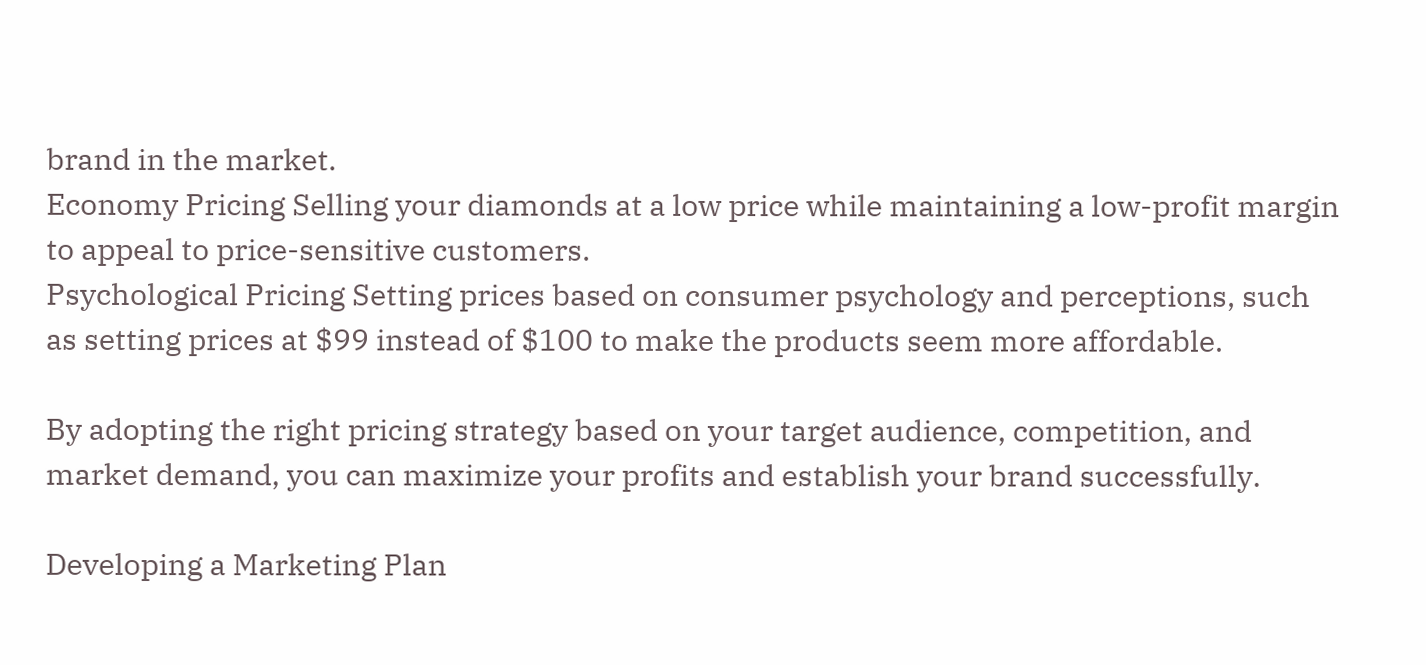brand in the market.
Economy Pricing Selling your diamonds at a low price while maintaining a low-profit margin to appeal to price-sensitive customers.
Psychological Pricing Setting prices based on consumer psychology and perceptions, such as setting prices at $99 instead of $100 to make the products seem more affordable.

By adopting the right pricing strategy based on your target audience, competition, and market demand, you can maximize your profits and establish your brand successfully.

Developing a Marketing Plan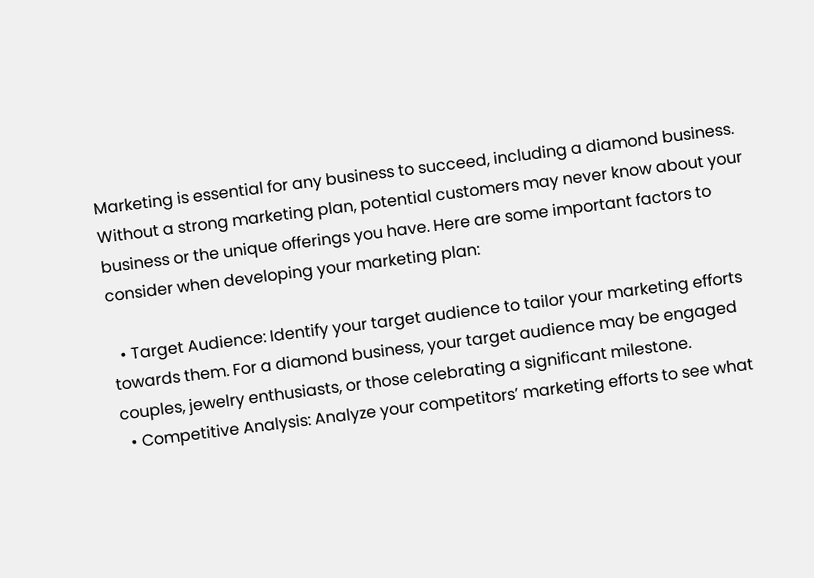Marketing is essential for any business to succeed, including a diamond business. Without a strong marketing plan, potential customers may never know about your business or the unique offerings you have. Here are some important factors to consider when developing your marketing plan:

  • Target Audience: Identify your target audience to tailor your marketing efforts towards them. For a diamond business, your target audience may be engaged couples, jewelry enthusiasts, or those celebrating a significant milestone.
  • Competitive Analysis: Analyze your competitors’ marketing efforts to see what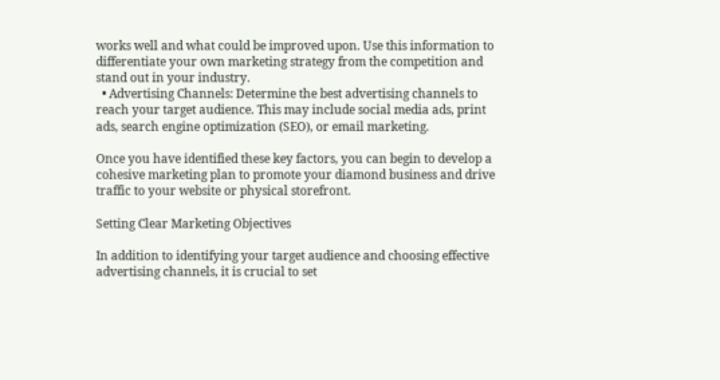works well and what could be improved upon. Use this information to differentiate your own marketing strategy from the competition and stand out in your industry.
  • Advertising Channels: Determine the best advertising channels to reach your target audience. This may include social media ads, print ads, search engine optimization (SEO), or email marketing.

Once you have identified these key factors, you can begin to develop a cohesive marketing plan to promote your diamond business and drive traffic to your website or physical storefront.

Setting Clear Marketing Objectives

In addition to identifying your target audience and choosing effective advertising channels, it is crucial to set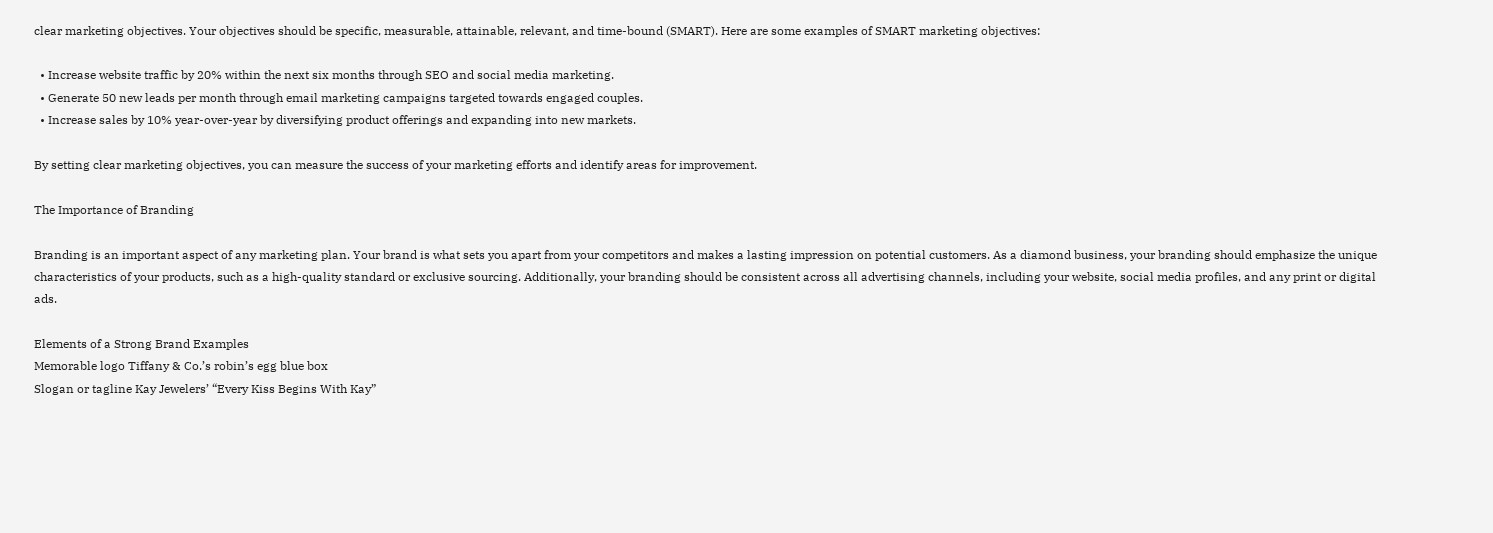clear marketing objectives. Your objectives should be specific, measurable, attainable, relevant, and time-bound (SMART). Here are some examples of SMART marketing objectives:

  • Increase website traffic by 20% within the next six months through SEO and social media marketing.
  • Generate 50 new leads per month through email marketing campaigns targeted towards engaged couples.
  • Increase sales by 10% year-over-year by diversifying product offerings and expanding into new markets.

By setting clear marketing objectives, you can measure the success of your marketing efforts and identify areas for improvement.

The Importance of Branding

Branding is an important aspect of any marketing plan. Your brand is what sets you apart from your competitors and makes a lasting impression on potential customers. As a diamond business, your branding should emphasize the unique characteristics of your products, such as a high-quality standard or exclusive sourcing. Additionally, your branding should be consistent across all advertising channels, including your website, social media profiles, and any print or digital ads.

Elements of a Strong Brand Examples
Memorable logo Tiffany & Co.’s robin’s egg blue box
Slogan or tagline Kay Jewelers’ “Every Kiss Begins With Kay”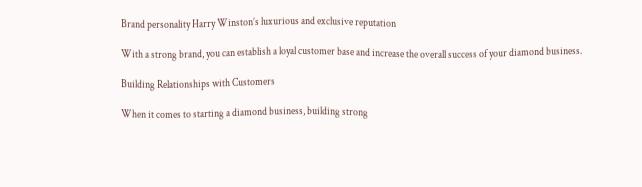Brand personality Harry Winston’s luxurious and exclusive reputation

With a strong brand, you can establish a loyal customer base and increase the overall success of your diamond business.

Building Relationships with Customers

When it comes to starting a diamond business, building strong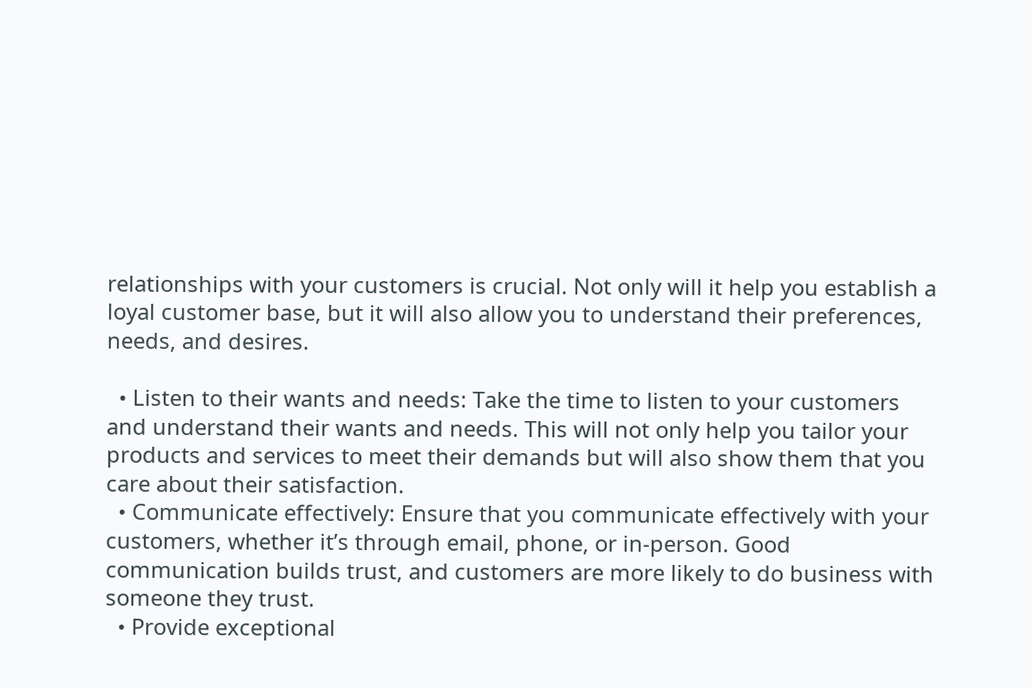relationships with your customers is crucial. Not only will it help you establish a loyal customer base, but it will also allow you to understand their preferences, needs, and desires.

  • Listen to their wants and needs: Take the time to listen to your customers and understand their wants and needs. This will not only help you tailor your products and services to meet their demands but will also show them that you care about their satisfaction.
  • Communicate effectively: Ensure that you communicate effectively with your customers, whether it’s through email, phone, or in-person. Good communication builds trust, and customers are more likely to do business with someone they trust.
  • Provide exceptional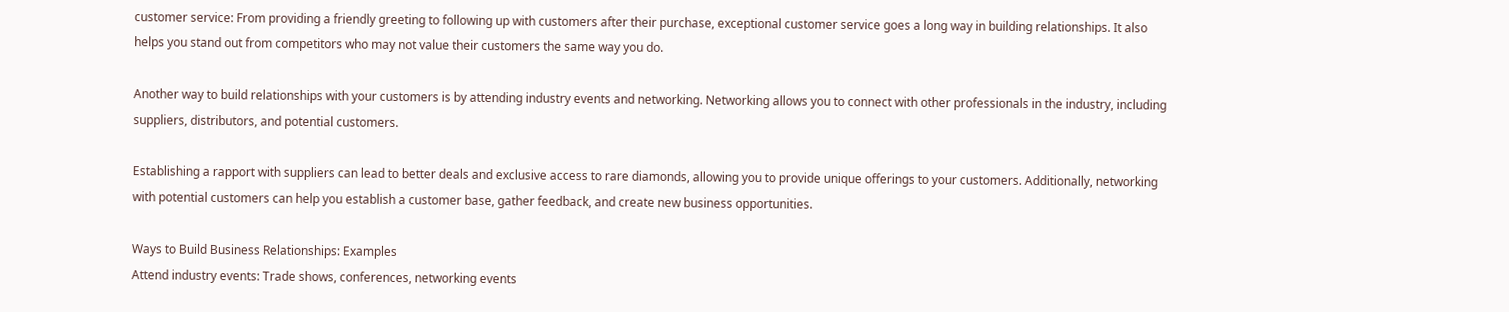customer service: From providing a friendly greeting to following up with customers after their purchase, exceptional customer service goes a long way in building relationships. It also helps you stand out from competitors who may not value their customers the same way you do.

Another way to build relationships with your customers is by attending industry events and networking. Networking allows you to connect with other professionals in the industry, including suppliers, distributors, and potential customers.

Establishing a rapport with suppliers can lead to better deals and exclusive access to rare diamonds, allowing you to provide unique offerings to your customers. Additionally, networking with potential customers can help you establish a customer base, gather feedback, and create new business opportunities.

Ways to Build Business Relationships: Examples
Attend industry events: Trade shows, conferences, networking events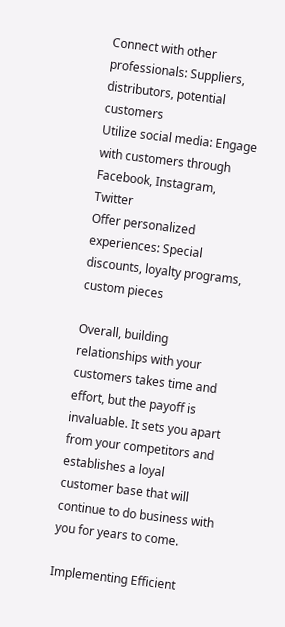Connect with other professionals: Suppliers, distributors, potential customers
Utilize social media: Engage with customers through Facebook, Instagram, Twitter
Offer personalized experiences: Special discounts, loyalty programs, custom pieces

Overall, building relationships with your customers takes time and effort, but the payoff is invaluable. It sets you apart from your competitors and establishes a loyal customer base that will continue to do business with you for years to come.

Implementing Efficient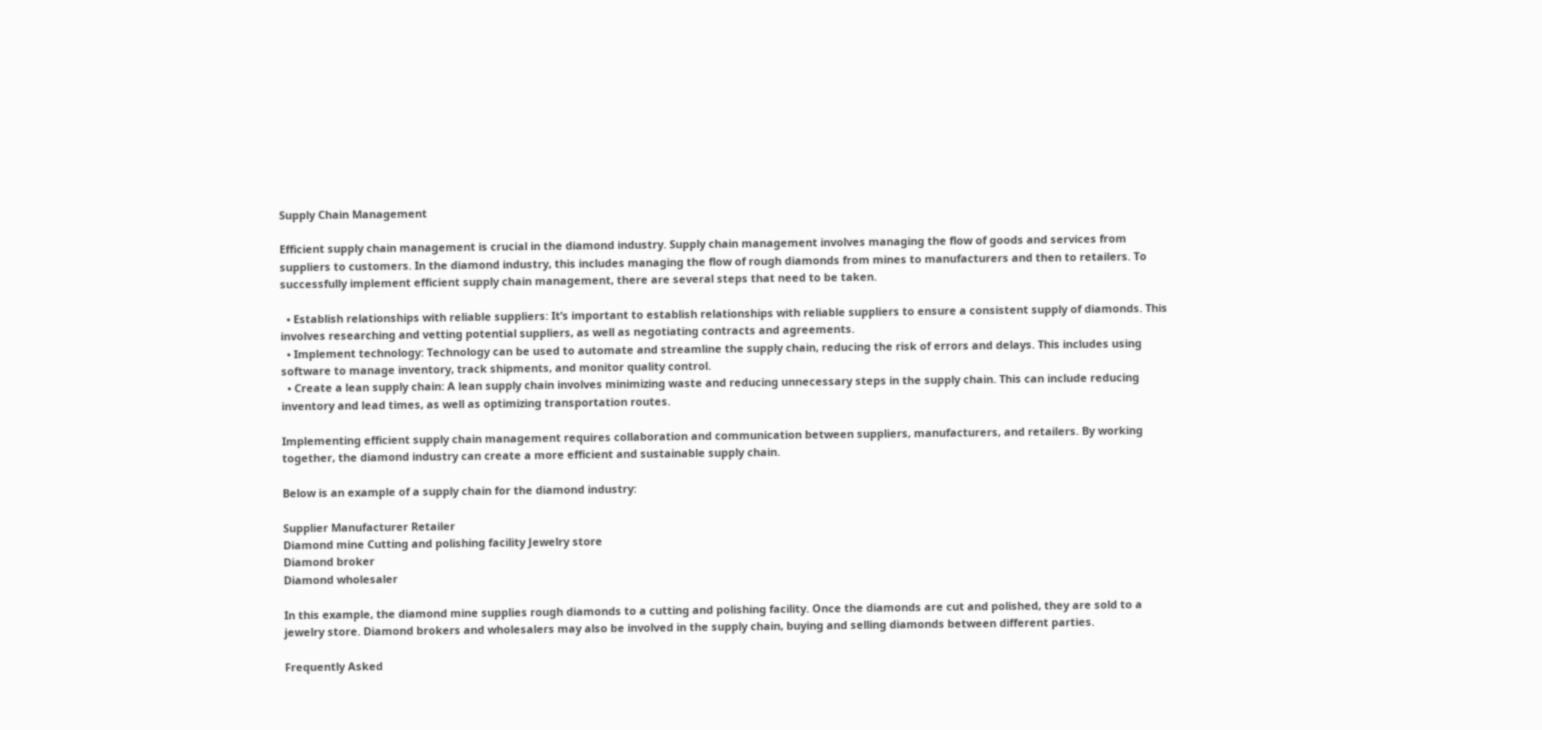Supply Chain Management

Efficient supply chain management is crucial in the diamond industry. Supply chain management involves managing the flow of goods and services from suppliers to customers. In the diamond industry, this includes managing the flow of rough diamonds from mines to manufacturers and then to retailers. To successfully implement efficient supply chain management, there are several steps that need to be taken.

  • Establish relationships with reliable suppliers: It’s important to establish relationships with reliable suppliers to ensure a consistent supply of diamonds. This involves researching and vetting potential suppliers, as well as negotiating contracts and agreements.
  • Implement technology: Technology can be used to automate and streamline the supply chain, reducing the risk of errors and delays. This includes using software to manage inventory, track shipments, and monitor quality control.
  • Create a lean supply chain: A lean supply chain involves minimizing waste and reducing unnecessary steps in the supply chain. This can include reducing inventory and lead times, as well as optimizing transportation routes.

Implementing efficient supply chain management requires collaboration and communication between suppliers, manufacturers, and retailers. By working together, the diamond industry can create a more efficient and sustainable supply chain.

Below is an example of a supply chain for the diamond industry:

Supplier Manufacturer Retailer
Diamond mine Cutting and polishing facility Jewelry store
Diamond broker
Diamond wholesaler

In this example, the diamond mine supplies rough diamonds to a cutting and polishing facility. Once the diamonds are cut and polished, they are sold to a jewelry store. Diamond brokers and wholesalers may also be involved in the supply chain, buying and selling diamonds between different parties.

Frequently Asked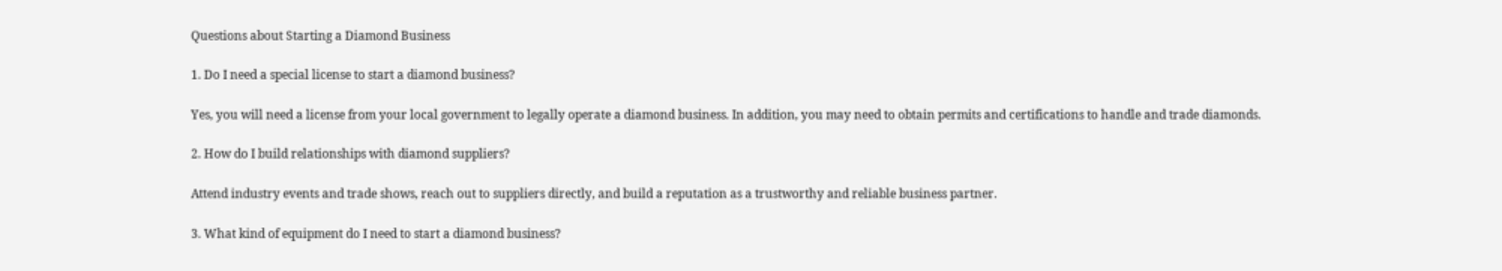Questions about Starting a Diamond Business

1. Do I need a special license to start a diamond business?

Yes, you will need a license from your local government to legally operate a diamond business. In addition, you may need to obtain permits and certifications to handle and trade diamonds.

2. How do I build relationships with diamond suppliers?

Attend industry events and trade shows, reach out to suppliers directly, and build a reputation as a trustworthy and reliable business partner.

3. What kind of equipment do I need to start a diamond business?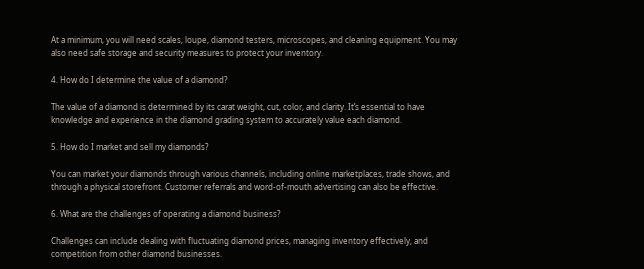At a minimum, you will need scales, loupe, diamond testers, microscopes, and cleaning equipment. You may also need safe storage and security measures to protect your inventory.

4. How do I determine the value of a diamond?

The value of a diamond is determined by its carat weight, cut, color, and clarity. It’s essential to have knowledge and experience in the diamond grading system to accurately value each diamond.

5. How do I market and sell my diamonds?

You can market your diamonds through various channels, including online marketplaces, trade shows, and through a physical storefront. Customer referrals and word-of-mouth advertising can also be effective.

6. What are the challenges of operating a diamond business?

Challenges can include dealing with fluctuating diamond prices, managing inventory effectively, and competition from other diamond businesses.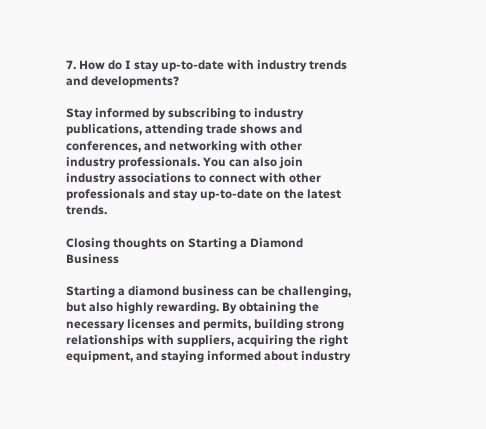7. How do I stay up-to-date with industry trends and developments?

Stay informed by subscribing to industry publications, attending trade shows and conferences, and networking with other industry professionals. You can also join industry associations to connect with other professionals and stay up-to-date on the latest trends.

Closing thoughts on Starting a Diamond Business

Starting a diamond business can be challenging, but also highly rewarding. By obtaining the necessary licenses and permits, building strong relationships with suppliers, acquiring the right equipment, and staying informed about industry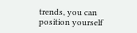trends, you can position yourself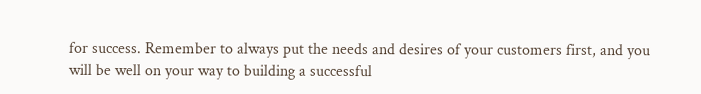for success. Remember to always put the needs and desires of your customers first, and you will be well on your way to building a successful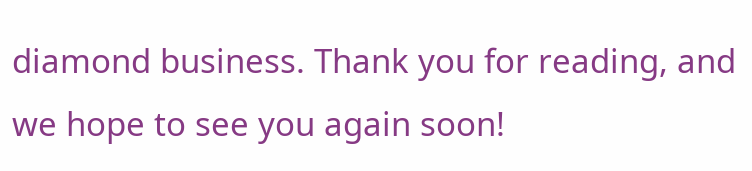diamond business. Thank you for reading, and we hope to see you again soon!